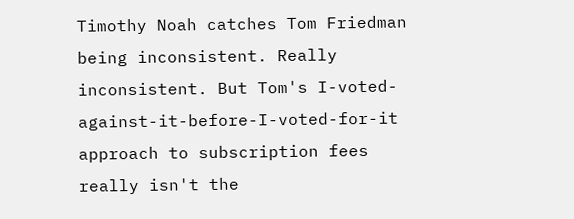Timothy Noah catches Tom Friedman being inconsistent. Really inconsistent. But Tom's I-voted-against-it-before-I-voted-for-it approach to subscription fees really isn't the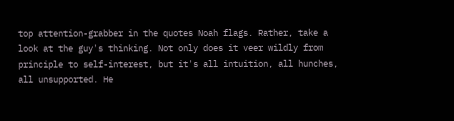top attention-grabber in the quotes Noah flags. Rather, take a look at the guy's thinking. Not only does it veer wildly from principle to self-interest, but it's all intuition, all hunches, all unsupported. He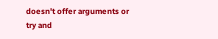doesn't offer arguments or try and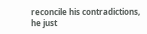reconcile his contradictions, he just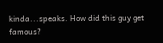kinda...speaks. How did this guy get famous?